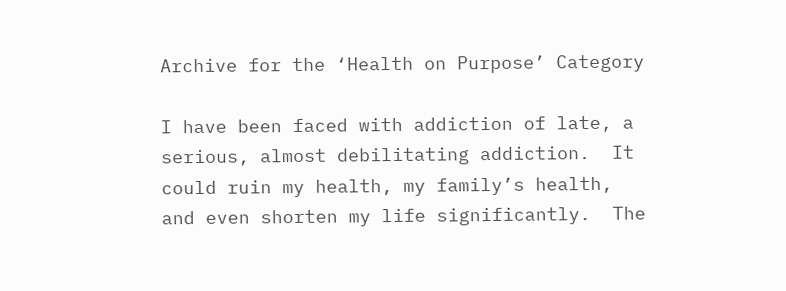Archive for the ‘Health on Purpose’ Category

I have been faced with addiction of late, a serious, almost debilitating addiction.  It could ruin my health, my family’s health, and even shorten my life significantly.  The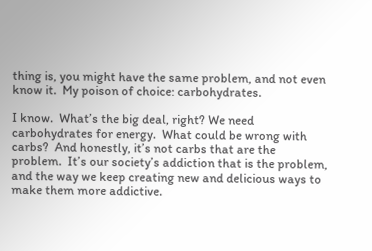thing is, you might have the same problem, and not even know it.  My poison of choice: carbohydrates.

I know.  What’s the big deal, right? We need carbohydrates for energy.  What could be wrong with carbs?  And honestly, it’s not carbs that are the problem.  It’s our society’s addiction that is the problem, and the way we keep creating new and delicious ways to make them more addictive.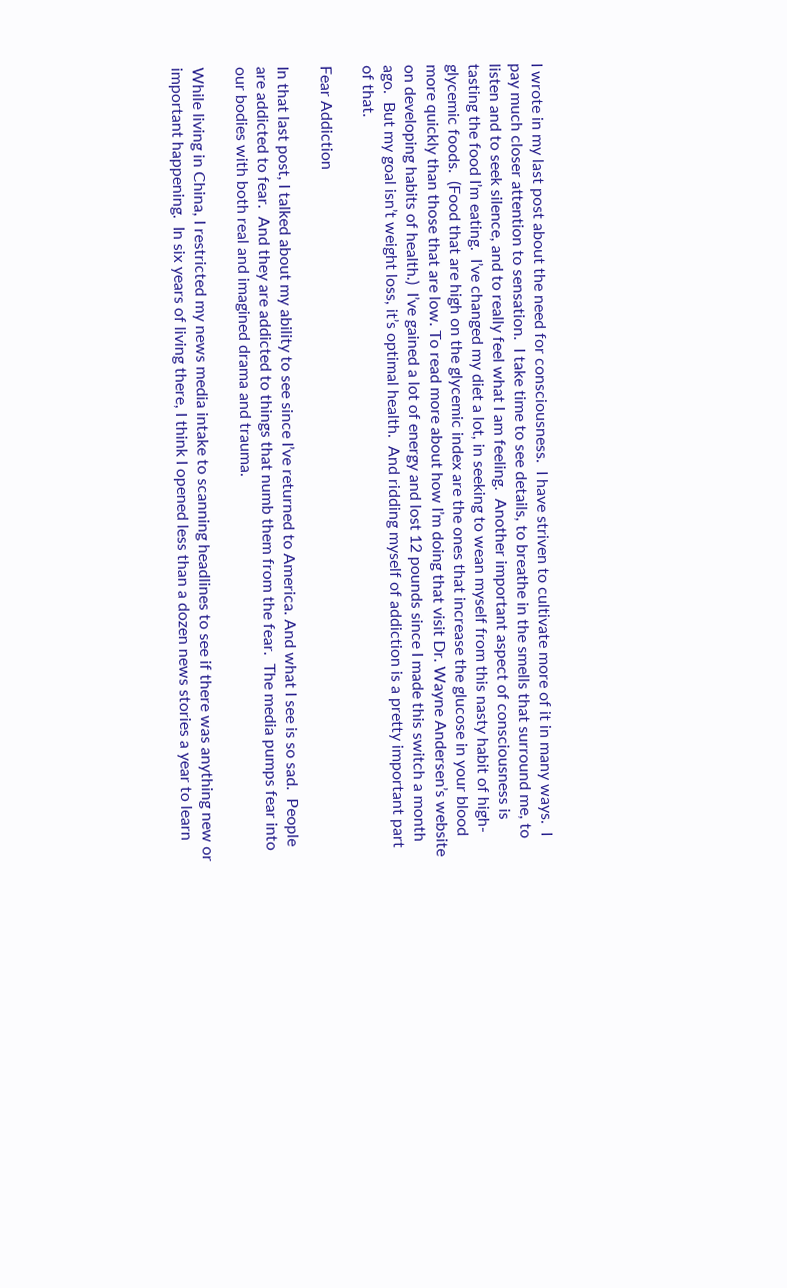I wrote in my last post about the need for consciousness.  I have striven to cultivate more of it in many ways.  I pay much closer attention to sensation.  I take time to see details, to breathe in the smells that surround me, to listen and to seek silence, and to really feel what I am feeling.  Another important aspect of consciousness is tasting the food I’m eating.  I’ve changed my diet a lot, in seeking to wean myself from this nasty habit of high-glycemic foods.  (Food that are high on the glycemic index are the ones that increase the glucose in your blood more quickly than those that are low. To read more about how I’m doing that visit Dr. Wayne Andersen’s website on developing habits of health.)  I’ve gained a lot of energy and lost 12 pounds since I made this switch a month ago.  But my goal isn’t weight loss, it’s optimal health.  And ridding myself of addiction is a pretty important part of that.

Fear Addiction

In that last post, I talked about my ability to see since I’ve returned to America. And what I see is so sad.  People are addicted to fear.  And they are addicted to things that numb them from the fear.  The media pumps fear into our bodies with both real and imagined drama and trauma.

While living in China, I restricted my news media intake to scanning headlines to see if there was anything new or important happening.  In six years of living there, I think I opened less than a dozen news stories a year to learn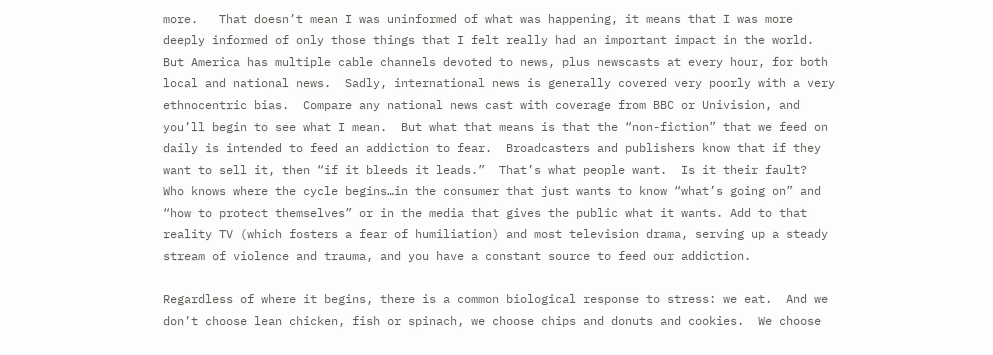more.   That doesn’t mean I was uninformed of what was happening, it means that I was more deeply informed of only those things that I felt really had an important impact in the world.  But America has multiple cable channels devoted to news, plus newscasts at every hour, for both local and national news.  Sadly, international news is generally covered very poorly with a very ethnocentric bias.  Compare any national news cast with coverage from BBC or Univision, and you’ll begin to see what I mean.  But what that means is that the “non-fiction” that we feed on daily is intended to feed an addiction to fear.  Broadcasters and publishers know that if they want to sell it, then “if it bleeds it leads.”  That’s what people want.  Is it their fault?  Who knows where the cycle begins…in the consumer that just wants to know “what’s going on” and “how to protect themselves” or in the media that gives the public what it wants. Add to that reality TV (which fosters a fear of humiliation) and most television drama, serving up a steady stream of violence and trauma, and you have a constant source to feed our addiction.

Regardless of where it begins, there is a common biological response to stress: we eat.  And we don’t choose lean chicken, fish or spinach, we choose chips and donuts and cookies.  We choose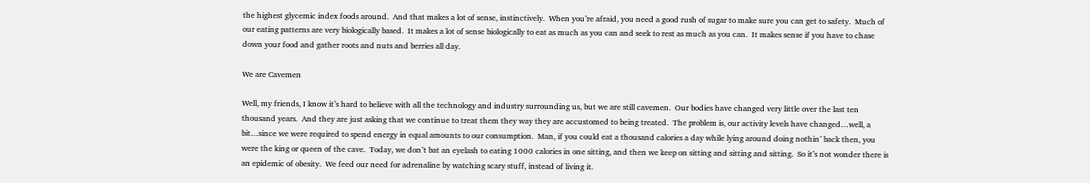the highest glycemic index foods around.  And that makes a lot of sense, instinctively.  When you’re afraid, you need a good rush of sugar to make sure you can get to safety.  Much of our eating patterns are very biologically based.  It makes a lot of sense biologically to eat as much as you can and seek to rest as much as you can.  It makes sense if you have to chase down your food and gather roots and nuts and berries all day.

We are Cavemen

Well, my friends, I know it’s hard to believe with all the technology and industry surrounding us, but we are still cavemen.  Our bodies have changed very little over the last ten thousand years.  And they are just asking that we continue to treat them they way they are accustomed to being treated.  The problem is, our activity levels have changed…well, a bit…since we were required to spend energy in equal amounts to our consumption.  Man, if you could eat a thousand calories a day while lying around doing nothin’ back then, you were the king or queen of the cave.  Today, we don’t bat an eyelash to eating 1000 calories in one sitting, and then we keep on sitting and sitting and sitting.  So it’s not wonder there is an epidemic of obesity.  We feed our need for adrenaline by watching scary stuff, instead of living it.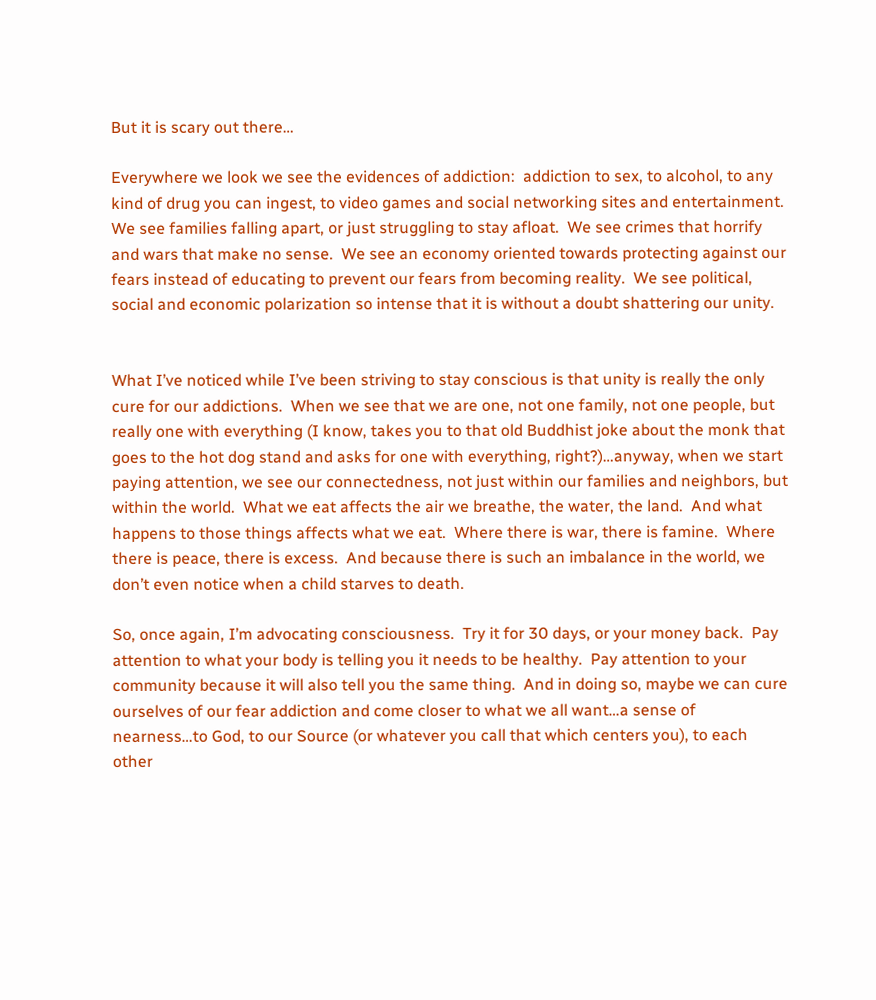But it is scary out there…

Everywhere we look we see the evidences of addiction:  addiction to sex, to alcohol, to any kind of drug you can ingest, to video games and social networking sites and entertainment.  We see families falling apart, or just struggling to stay afloat.  We see crimes that horrify and wars that make no sense.  We see an economy oriented towards protecting against our fears instead of educating to prevent our fears from becoming reality.  We see political, social and economic polarization so intense that it is without a doubt shattering our unity.


What I’ve noticed while I’ve been striving to stay conscious is that unity is really the only cure for our addictions.  When we see that we are one, not one family, not one people, but really one with everything (I know, takes you to that old Buddhist joke about the monk that goes to the hot dog stand and asks for one with everything, right?)…anyway, when we start paying attention, we see our connectedness, not just within our families and neighbors, but within the world.  What we eat affects the air we breathe, the water, the land.  And what happens to those things affects what we eat.  Where there is war, there is famine.  Where there is peace, there is excess.  And because there is such an imbalance in the world, we don’t even notice when a child starves to death.

So, once again, I’m advocating consciousness.  Try it for 30 days, or your money back.  Pay attention to what your body is telling you it needs to be healthy.  Pay attention to your community because it will also tell you the same thing.  And in doing so, maybe we can cure ourselves of our fear addiction and come closer to what we all want…a sense of nearness…to God, to our Source (or whatever you call that which centers you), to each other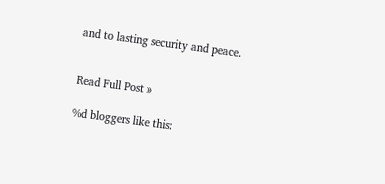and to lasting security and peace.


Read Full Post »

%d bloggers like this: